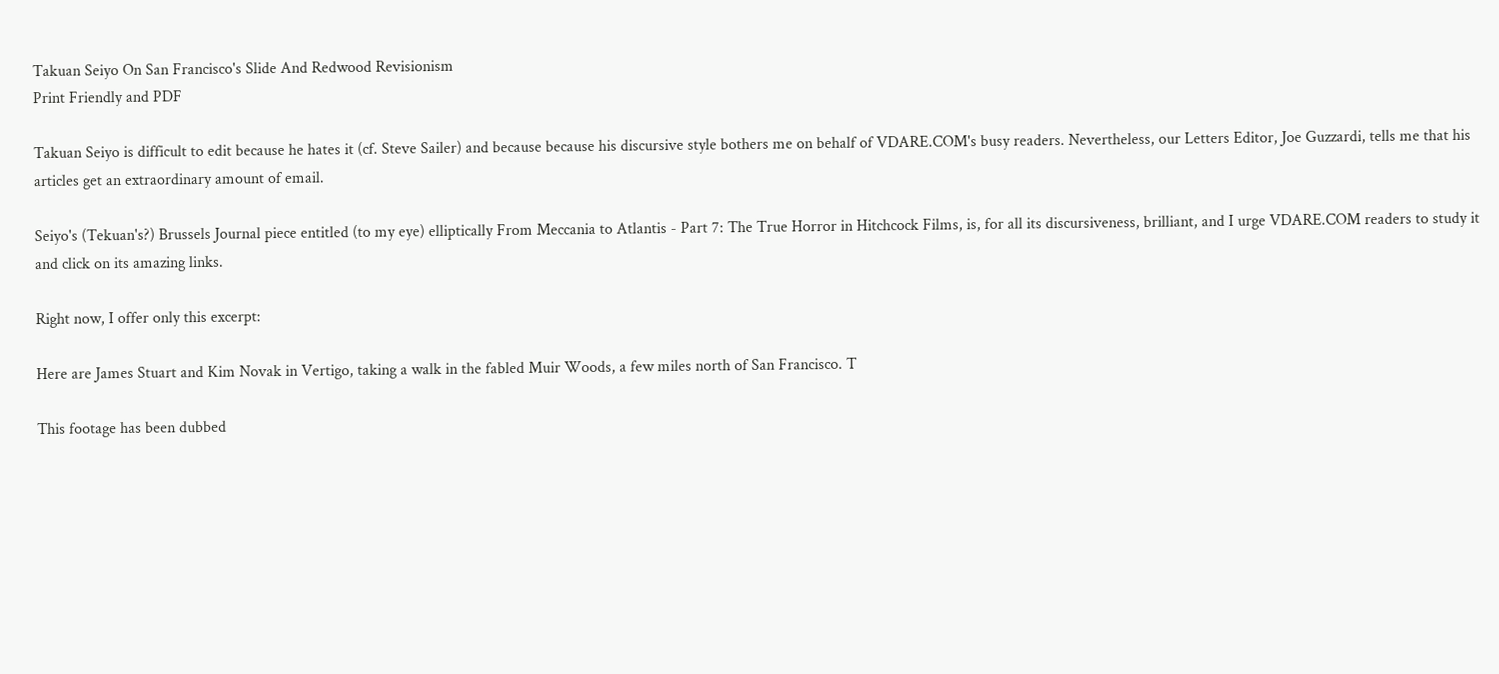Takuan Seiyo On San Francisco's Slide And Redwood Revisionism
Print Friendly and PDF

Takuan Seiyo is difficult to edit because he hates it (cf. Steve Sailer) and because because his discursive style bothers me on behalf of VDARE.COM's busy readers. Nevertheless, our Letters Editor, Joe Guzzardi, tells me that his articles get an extraordinary amount of email.

Seiyo's (Tekuan's?) Brussels Journal piece entitled (to my eye) elliptically From Meccania to Atlantis - Part 7: The True Horror in Hitchcock Films, is, for all its discursiveness, brilliant, and I urge VDARE.COM readers to study it and click on its amazing links.

Right now, I offer only this excerpt:

Here are James Stuart and Kim Novak in Vertigo, taking a walk in the fabled Muir Woods, a few miles north of San Francisco. T

This footage has been dubbed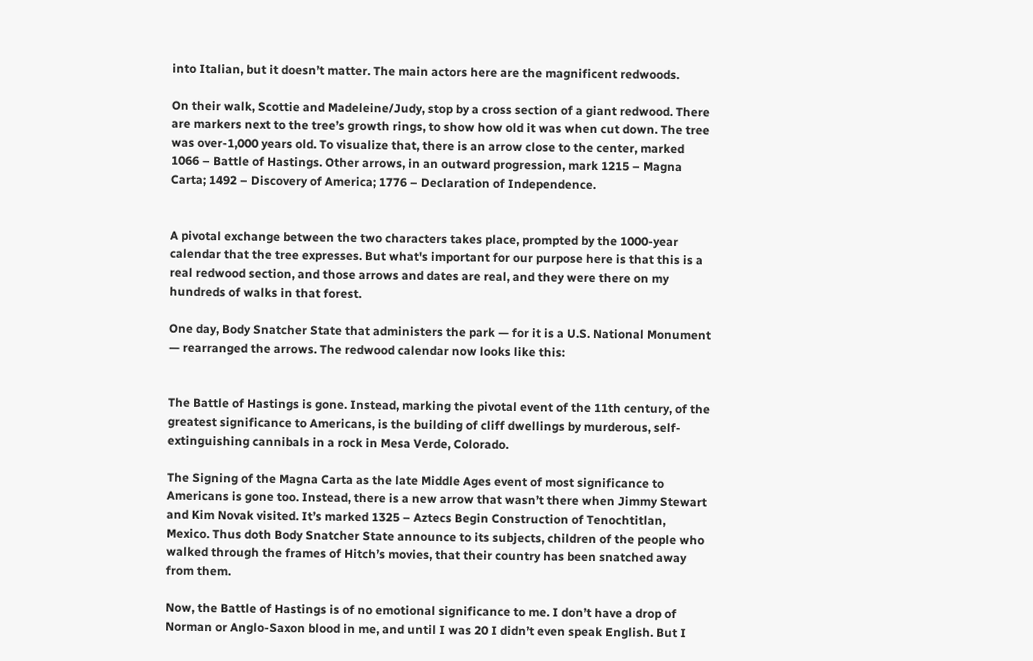into Italian, but it doesn’t matter. The main actors here are the magnificent redwoods.

On their walk, Scottie and Madeleine/Judy, stop by a cross section of a giant redwood. There are markers next to the tree’s growth rings, to show how old it was when cut down. The tree was over-1,000 years old. To visualize that, there is an arrow close to the center, marked 1066 – Battle of Hastings. Other arrows, in an outward progression, mark 1215 – Magna Carta; 1492 – Discovery of America; 1776 – Declaration of Independence.


A pivotal exchange between the two characters takes place, prompted by the 1000-year calendar that the tree expresses. But what's important for our purpose here is that this is a real redwood section, and those arrows and dates are real, and they were there on my hundreds of walks in that forest.

One day, Body Snatcher State that administers the park — for it is a U.S. National Monument — rearranged the arrows. The redwood calendar now looks like this:


The Battle of Hastings is gone. Instead, marking the pivotal event of the 11th century, of the greatest significance to Americans, is the building of cliff dwellings by murderous, self-extinguishing cannibals in a rock in Mesa Verde, Colorado.

The Signing of the Magna Carta as the late Middle Ages event of most significance to Americans is gone too. Instead, there is a new arrow that wasn’t there when Jimmy Stewart and Kim Novak visited. It’s marked 1325 – Aztecs Begin Construction of Tenochtitlan, Mexico. Thus doth Body Snatcher State announce to its subjects, children of the people who walked through the frames of Hitch’s movies, that their country has been snatched away from them.

Now, the Battle of Hastings is of no emotional significance to me. I don’t have a drop of Norman or Anglo-Saxon blood in me, and until I was 20 I didn’t even speak English. But I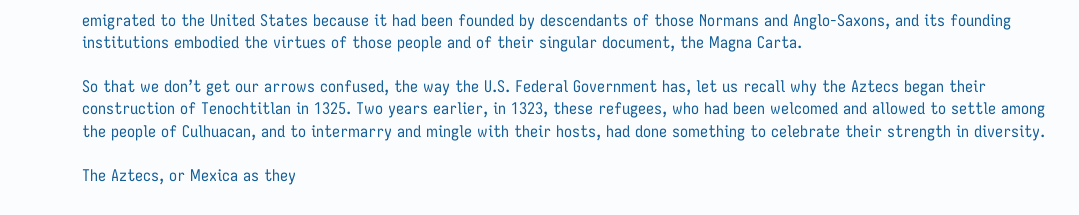emigrated to the United States because it had been founded by descendants of those Normans and Anglo-Saxons, and its founding institutions embodied the virtues of those people and of their singular document, the Magna Carta.

So that we don’t get our arrows confused, the way the U.S. Federal Government has, let us recall why the Aztecs began their construction of Tenochtitlan in 1325. Two years earlier, in 1323, these refugees, who had been welcomed and allowed to settle among the people of Culhuacan, and to intermarry and mingle with their hosts, had done something to celebrate their strength in diversity.

The Aztecs, or Mexica as they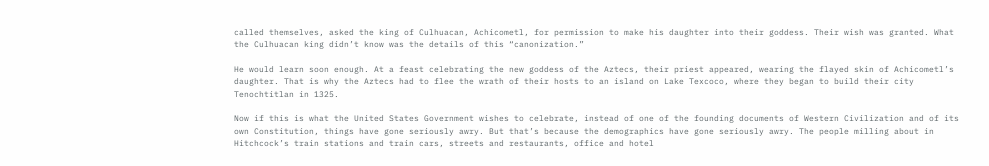called themselves, asked the king of Culhuacan, Achicometl, for permission to make his daughter into their goddess. Their wish was granted. What the Culhuacan king didn’t know was the details of this “canonization.”

He would learn soon enough. At a feast celebrating the new goddess of the Aztecs, their priest appeared, wearing the flayed skin of Achicometl’s daughter. That is why the Aztecs had to flee the wrath of their hosts to an island on Lake Texcoco, where they began to build their city Tenochtitlan in 1325.

Now if this is what the United States Government wishes to celebrate, instead of one of the founding documents of Western Civilization and of its own Constitution, things have gone seriously awry. But that’s because the demographics have gone seriously awry. The people milling about in Hitchcock’s train stations and train cars, streets and restaurants, office and hotel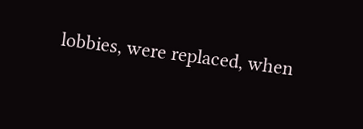lobbies, were replaced, when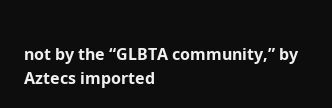not by the “GLBTA community,” by Aztecs imported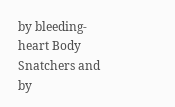by bleeding-heart Body Snatchers and by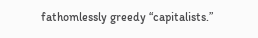fathomlessly greedy “capitalists.”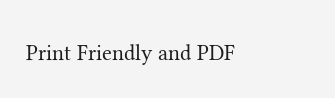Print Friendly and PDF